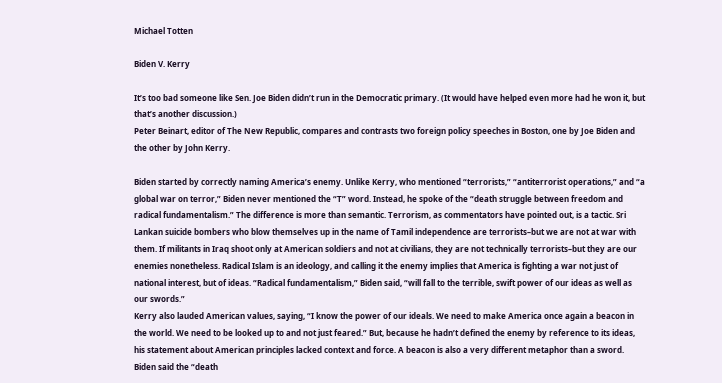Michael Totten

Biden V. Kerry

It’s too bad someone like Sen. Joe Biden didn’t run in the Democratic primary. (It would have helped even more had he won it, but that’s another discussion.)
Peter Beinart, editor of The New Republic, compares and contrasts two foreign policy speeches in Boston, one by Joe Biden and the other by John Kerry.

Biden started by correctly naming America’s enemy. Unlike Kerry, who mentioned “terrorists,” “antiterrorist operations,” and “a global war on terror,” Biden never mentioned the “T” word. Instead, he spoke of the “death struggle between freedom and radical fundamentalism.” The difference is more than semantic. Terrorism, as commentators have pointed out, is a tactic. Sri Lankan suicide bombers who blow themselves up in the name of Tamil independence are terrorists–but we are not at war with them. If militants in Iraq shoot only at American soldiers and not at civilians, they are not technically terrorists–but they are our enemies nonetheless. Radical Islam is an ideology, and calling it the enemy implies that America is fighting a war not just of national interest, but of ideas. “Radical fundamentalism,” Biden said, “will fall to the terrible, swift power of our ideas as well as our swords.”
Kerry also lauded American values, saying, “I know the power of our ideals. We need to make America once again a beacon in the world. We need to be looked up to and not just feared.” But, because he hadn’t defined the enemy by reference to its ideas, his statement about American principles lacked context and force. A beacon is also a very different metaphor than a sword. Biden said the “death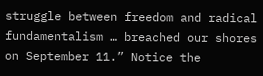struggle between freedom and radical fundamentalism … breached our shores on September 11.” Notice the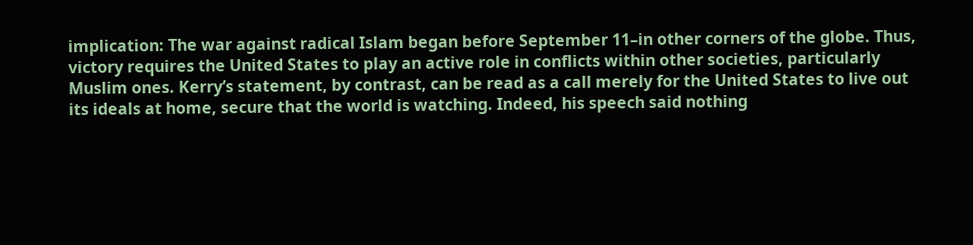implication: The war against radical Islam began before September 11–in other corners of the globe. Thus, victory requires the United States to play an active role in conflicts within other societies, particularly Muslim ones. Kerry’s statement, by contrast, can be read as a call merely for the United States to live out its ideals at home, secure that the world is watching. Indeed, his speech said nothing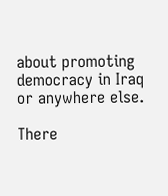about promoting democracy in Iraq or anywhere else.

There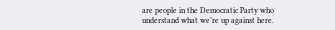are people in the Democratic Party who understand what we’re up against here.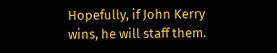Hopefully, if John Kerry wins, he will staff them.